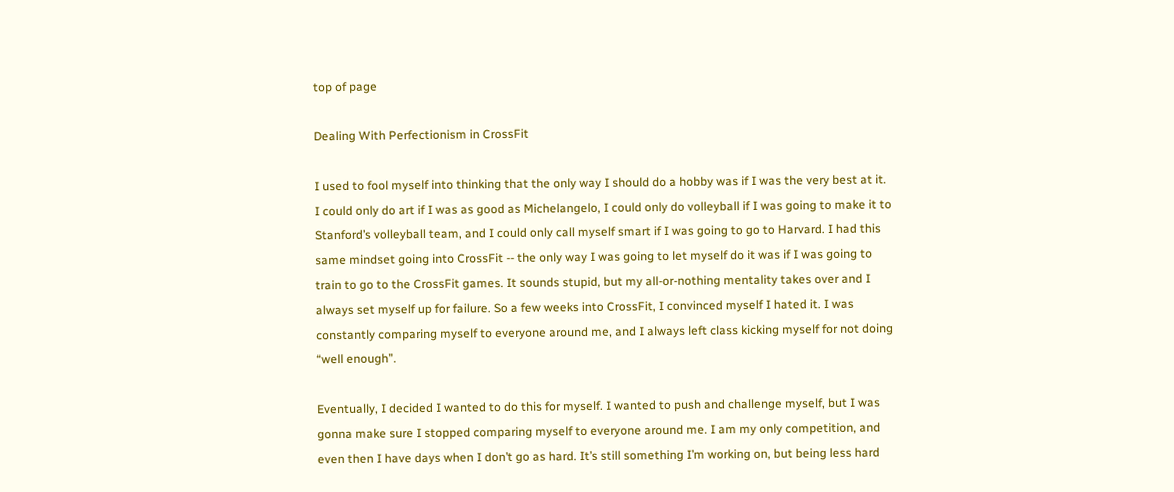top of page

Dealing With Perfectionism in CrossFit

I used to fool myself into thinking that the only way I should do a hobby was if I was the very best at it. I could only do art if I was as good as Michelangelo, I could only do volleyball if I was going to make it to Stanford’s volleyball team, and I could only call myself smart if I was going to go to Harvard. I had this same mindset going into CrossFit -- the only way I was going to let myself do it was if I was going to train to go to the CrossFit games. It sounds stupid, but my all-or-nothing mentality takes over and I always set myself up for failure. So a few weeks into CrossFit, I convinced myself I hated it. I was constantly comparing myself to everyone around me, and I always left class kicking myself for not doing “well enough”.

Eventually, I decided I wanted to do this for myself. I wanted to push and challenge myself, but I was gonna make sure I stopped comparing myself to everyone around me. I am my only competition, and even then I have days when I don’t go as hard. It’s still something I’m working on, but being less hard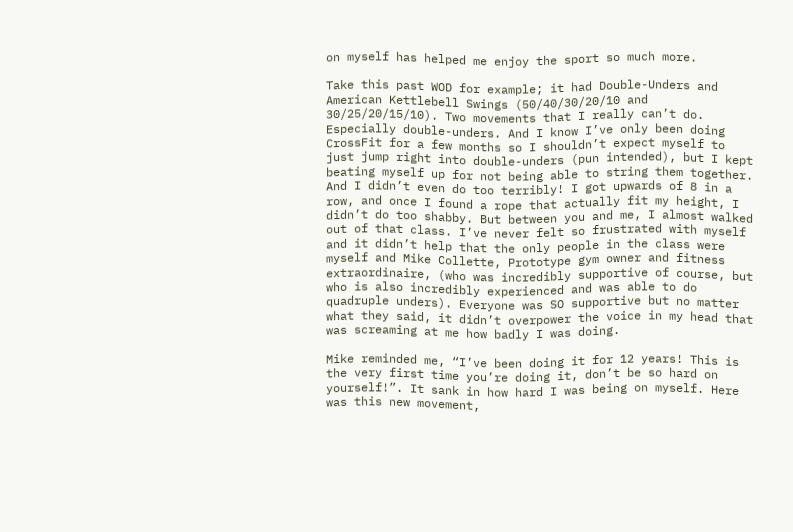on myself has helped me enjoy the sport so much more.

Take this past WOD for example; it had Double-Unders and American Kettlebell Swings (50/40/30/20/10 and 30/25/20/15/10). Two movements that I really can’t do. Especially double-unders. And I know I’ve only been doing CrossFit for a few months so I shouldn’t expect myself to just jump right into double-unders (pun intended), but I kept beating myself up for not being able to string them together. And I didn’t even do too terribly! I got upwards of 8 in a row, and once I found a rope that actually fit my height, I didn’t do too shabby. But between you and me, I almost walked out of that class. I’ve never felt so frustrated with myself and it didn’t help that the only people in the class were myself and Mike Collette, Prototype gym owner and fitness extraordinaire, (who was incredibly supportive of course, but who is also incredibly experienced and was able to do quadruple unders). Everyone was SO supportive but no matter what they said, it didn’t overpower the voice in my head that was screaming at me how badly I was doing.

Mike reminded me, “I’ve been doing it for 12 years! This is the very first time you’re doing it, don’t be so hard on yourself!”. It sank in how hard I was being on myself. Here was this new movement,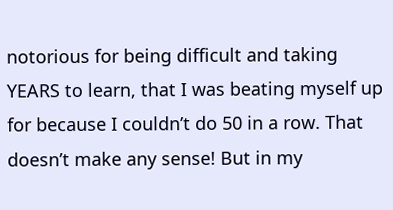notorious for being difficult and taking YEARS to learn, that I was beating myself up for because I couldn’t do 50 in a row. That doesn’t make any sense! But in my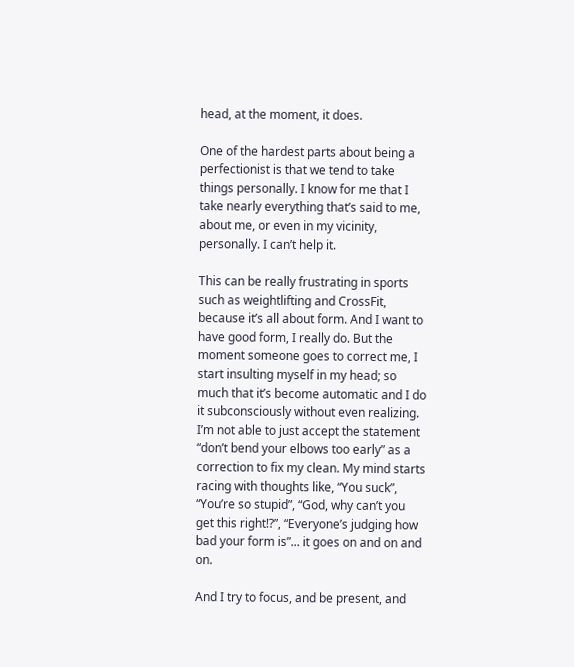head, at the moment, it does.

One of the hardest parts about being a perfectionist is that we tend to take things personally. I know for me that I take nearly everything that’s said to me, about me, or even in my vicinity, personally. I can’t help it.

This can be really frustrating in sports such as weightlifting and CrossFit, because it’s all about form. And I want to have good form, I really do. But the moment someone goes to correct me, I start insulting myself in my head; so much that it’s become automatic and I do it subconsciously without even realizing. I’m not able to just accept the statement “don’t bend your elbows too early” as a correction to fix my clean. My mind starts racing with thoughts like, “You suck”, “You’re so stupid”, “God, why can’t you get this right!?”, “Everyone’s judging how bad your form is”... it goes on and on and on.

And I try to focus, and be present, and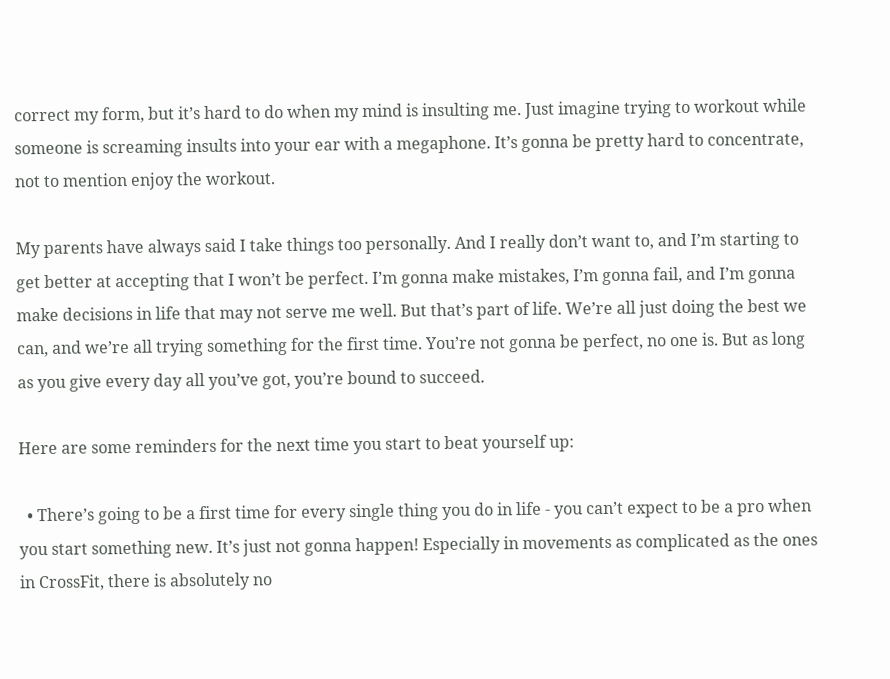correct my form, but it’s hard to do when my mind is insulting me. Just imagine trying to workout while someone is screaming insults into your ear with a megaphone. It’s gonna be pretty hard to concentrate, not to mention enjoy the workout.

My parents have always said I take things too personally. And I really don’t want to, and I’m starting to get better at accepting that I won’t be perfect. I’m gonna make mistakes, I’m gonna fail, and I’m gonna make decisions in life that may not serve me well. But that’s part of life. We’re all just doing the best we can, and we’re all trying something for the first time. You’re not gonna be perfect, no one is. But as long as you give every day all you’ve got, you’re bound to succeed.

Here are some reminders for the next time you start to beat yourself up:

  • There’s going to be a first time for every single thing you do in life - you can’t expect to be a pro when you start something new. It’s just not gonna happen! Especially in movements as complicated as the ones in CrossFit, there is absolutely no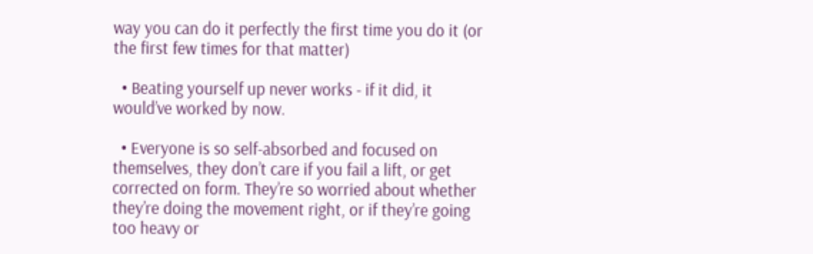way you can do it perfectly the first time you do it (or the first few times for that matter)

  • Beating yourself up never works - if it did, it would’ve worked by now.

  • Everyone is so self-absorbed and focused on themselves, they don’t care if you fail a lift, or get corrected on form. They’re so worried about whether they’re doing the movement right, or if they’re going too heavy or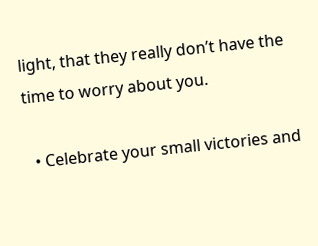light, that they really don’t have the time to worry about you.

  • Celebrate your small victories and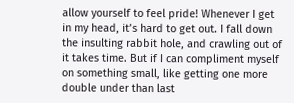allow yourself to feel pride! Whenever I get in my head, it’s hard to get out. I fall down the insulting rabbit hole, and crawling out of it takes time. But if I can compliment myself on something small, like getting one more double under than last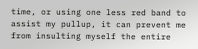time, or using one less red band to assist my pullup, it can prevent me from insulting myself the entire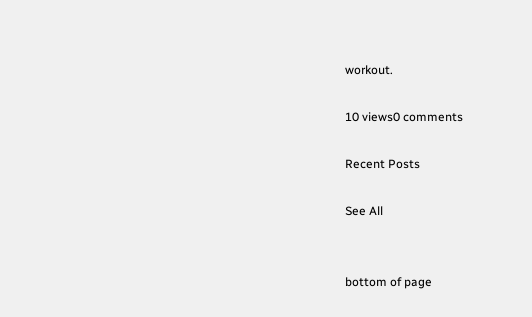workout.

10 views0 comments

Recent Posts

See All


bottom of page